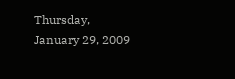Thursday, January 29, 2009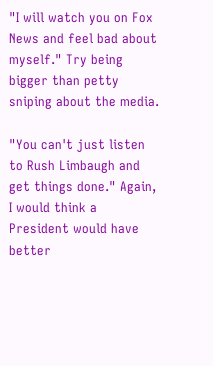"I will watch you on Fox News and feel bad about myself." Try being bigger than petty sniping about the media.

"You can't just listen to Rush Limbaugh and get things done." Again, I would think a President would have better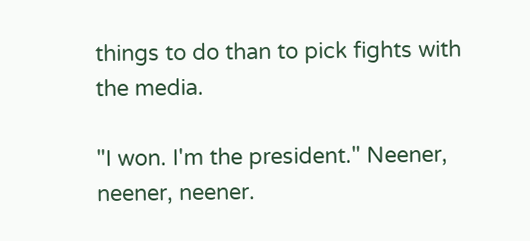things to do than to pick fights with the media.

"I won. I'm the president." Neener, neener, neener.